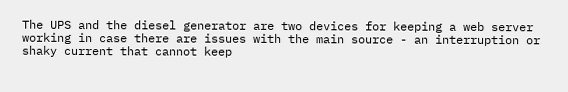The UPS and the diesel generator are two devices for keeping a web server working in case there are issues with the main source - an interruption or shaky current that cannot keep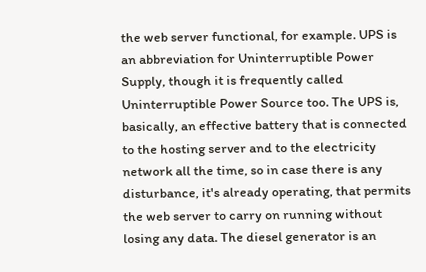the web server functional, for example. UPS is an abbreviation for Uninterruptible Power Supply, though it is frequently called Uninterruptible Power Source too. The UPS is, basically, an effective battery that is connected to the hosting server and to the electricity network all the time, so in case there is any disturbance, it's already operating, that permits the web server to carry on running without losing any data. The diesel generator is an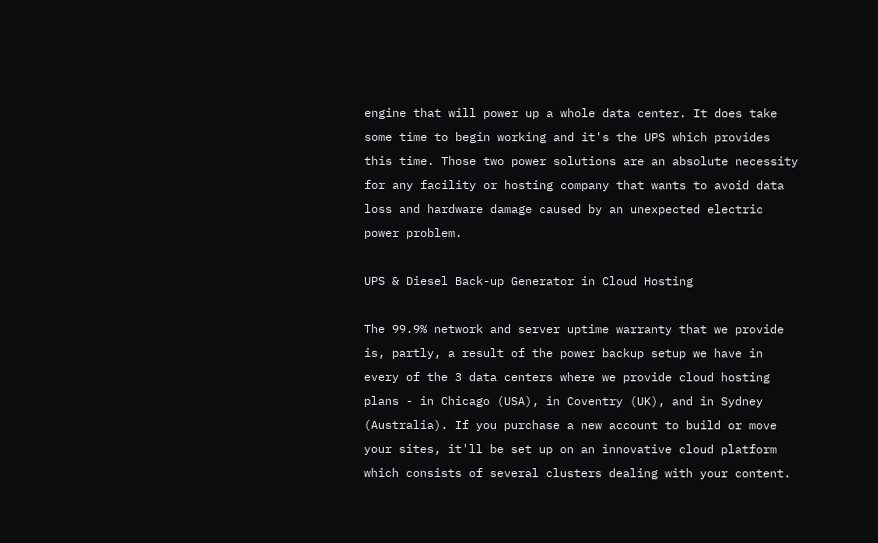engine that will power up a whole data center. It does take some time to begin working and it's the UPS which provides this time. Those two power solutions are an absolute necessity for any facility or hosting company that wants to avoid data loss and hardware damage caused by an unexpected electric power problem.

UPS & Diesel Back-up Generator in Cloud Hosting

The 99.9% network and server uptime warranty that we provide is, partly, a result of the power backup setup we have in every of the 3 data centers where we provide cloud hosting plans - in Chicago (USA), in Coventry (UK), and in Sydney (Australia). If you purchase a new account to build or move your sites, it'll be set up on an innovative cloud platform which consists of several clusters dealing with your content.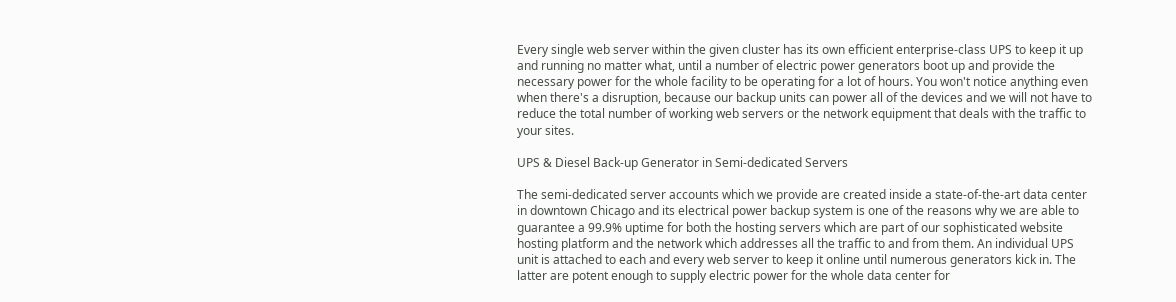Every single web server within the given cluster has its own efficient enterprise-class UPS to keep it up and running no matter what, until a number of electric power generators boot up and provide the necessary power for the whole facility to be operating for a lot of hours. You won't notice anything even when there's a disruption, because our backup units can power all of the devices and we will not have to reduce the total number of working web servers or the network equipment that deals with the traffic to your sites.

UPS & Diesel Back-up Generator in Semi-dedicated Servers

The semi-dedicated server accounts which we provide are created inside a state-of-the-art data center in downtown Chicago and its electrical power backup system is one of the reasons why we are able to guarantee a 99.9% uptime for both the hosting servers which are part of our sophisticated website hosting platform and the network which addresses all the traffic to and from them. An individual UPS unit is attached to each and every web server to keep it online until numerous generators kick in. The latter are potent enough to supply electric power for the whole data center for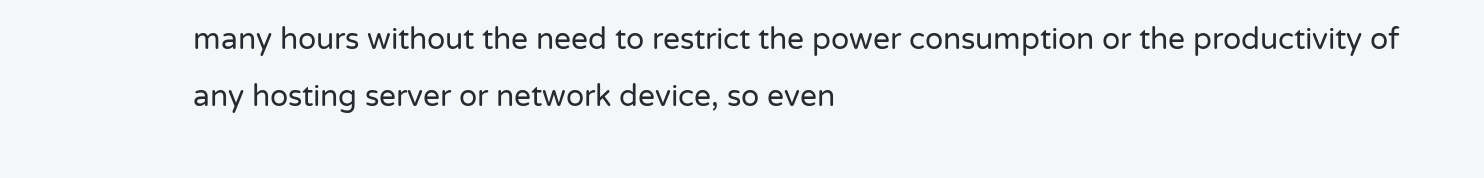many hours without the need to restrict the power consumption or the productivity of any hosting server or network device, so even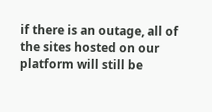if there is an outage, all of the sites hosted on our platform will still be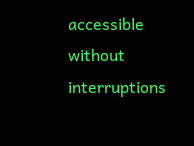accessible without interruptions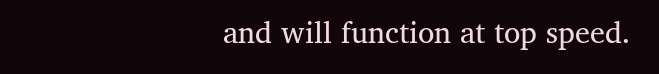and will function at top speed.